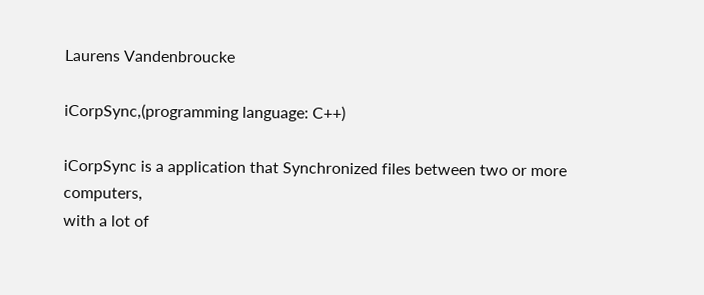Laurens Vandenbroucke

iCorpSync,(programming language: C++)

iCorpSync is a application that Synchronized files between two or more computers,
with a lot of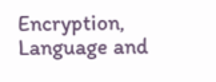Encryption, Language and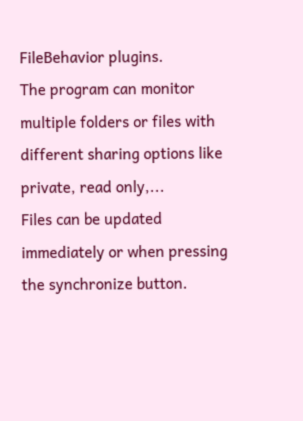FileBehavior plugins.
The program can monitor multiple folders or files with different sharing options like private, read only,...
Files can be updated immediately or when pressing the synchronize button.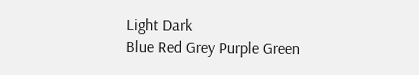Light Dark
Blue Red Grey Purple Green